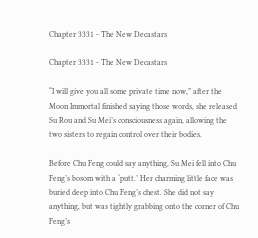Chapter 3331 - The New Decastars

Chapter 3331 - The New Decastars

“I will give you all some private time now,” after the Moon Immortal finished saying those words, she released Su Rou and Su Mei’s consciousness again, allowing the two sisters to regain control over their bodies.

Before Chu Feng could say anything, Su Mei fell into Chu Feng’s bosom with a ‘putt.’ Her charming little face was buried deep into Chu Feng’s chest. She did not say anything, but was tightly grabbing onto the corner of Chu Feng’s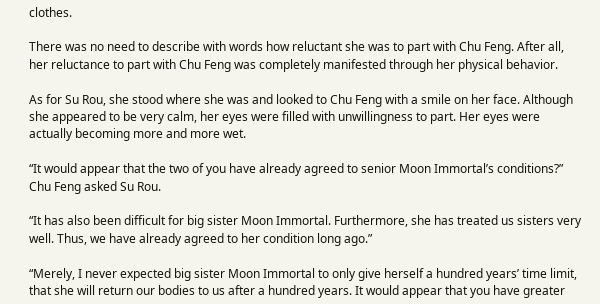clothes.

There was no need to describe with words how reluctant she was to part with Chu Feng. After all, her reluctance to part with Chu Feng was completely manifested through her physical behavior.

As for Su Rou, she stood where she was and looked to Chu Feng with a smile on her face. Although she appeared to be very calm, her eyes were filled with unwillingness to part. Her eyes were actually becoming more and more wet.

“It would appear that the two of you have already agreed to senior Moon Immortal’s conditions?” Chu Feng asked Su Rou.

“It has also been difficult for big sister Moon Immortal. Furthermore, she has treated us sisters very well. Thus, we have already agreed to her condition long ago.”

“Merely, I never expected big sister Moon Immortal to only give herself a hundred years’ time limit, that she will return our bodies to us after a hundred years. It would appear that you have greater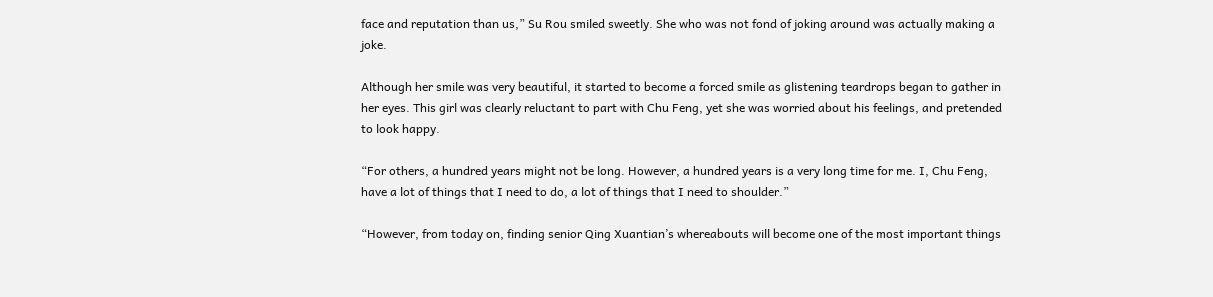face and reputation than us,” Su Rou smiled sweetly. She who was not fond of joking around was actually making a joke.

Although her smile was very beautiful, it started to become a forced smile as glistening teardrops began to gather in her eyes. This girl was clearly reluctant to part with Chu Feng, yet she was worried about his feelings, and pretended to look happy.

“For others, a hundred years might not be long. However, a hundred years is a very long time for me. I, Chu Feng, have a lot of things that I need to do, a lot of things that I need to shoulder.”

“However, from today on, finding senior Qing Xuantian’s whereabouts will become one of the most important things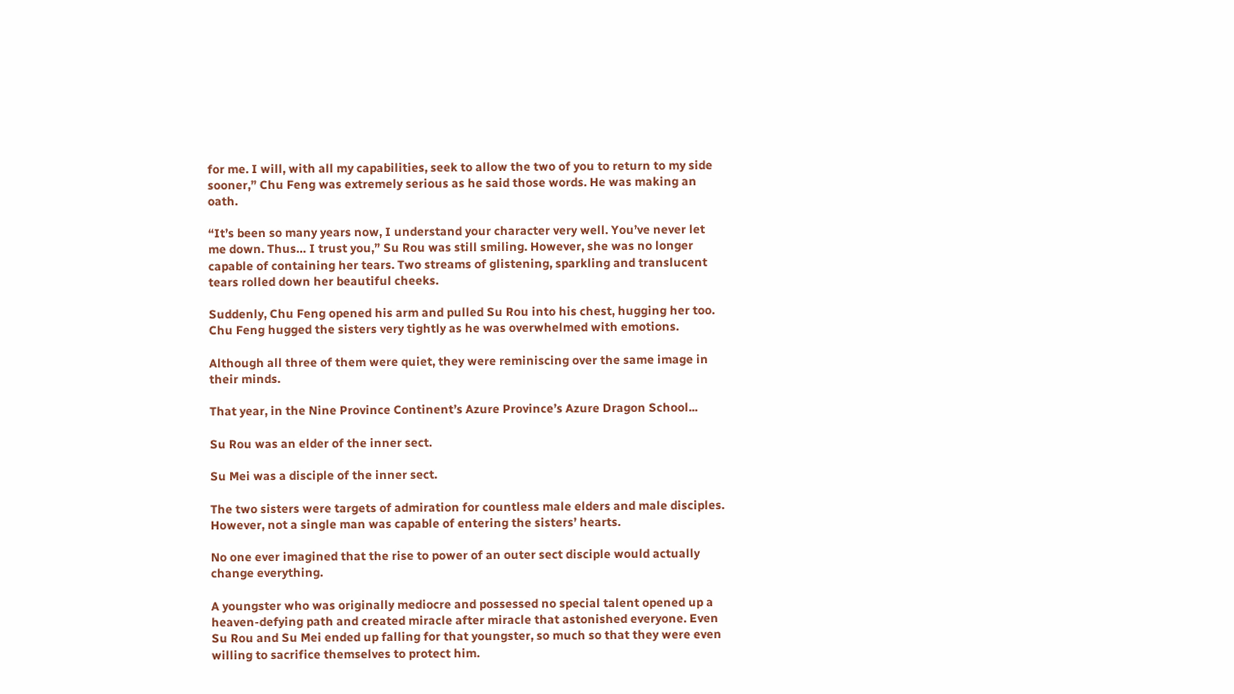for me. I will, with all my capabilities, seek to allow the two of you to return to my side sooner,” Chu Feng was extremely serious as he said those words. He was making an oath.

“It’s been so many years now, I understand your character very well. You’ve never let me down. Thus… I trust you,” Su Rou was still smiling. However, she was no longer capable of containing her tears. Two streams of glistening, sparkling and translucent tears rolled down her beautiful cheeks.

Suddenly, Chu Feng opened his arm and pulled Su Rou into his chest, hugging her too. Chu Feng hugged the sisters very tightly as he was overwhelmed with emotions.

Although all three of them were quiet, they were reminiscing over the same image in their minds.

That year, in the Nine Province Continent’s Azure Province’s Azure Dragon School...

Su Rou was an elder of the inner sect.

Su Mei was a disciple of the inner sect.

The two sisters were targets of admiration for countless male elders and male disciples. However, not a single man was capable of entering the sisters’ hearts.

No one ever imagined that the rise to power of an outer sect disciple would actually change everything.

A youngster who was originally mediocre and possessed no special talent opened up a heaven-defying path and created miracle after miracle that astonished everyone. Even Su Rou and Su Mei ended up falling for that youngster, so much so that they were even willing to sacrifice themselves to protect him.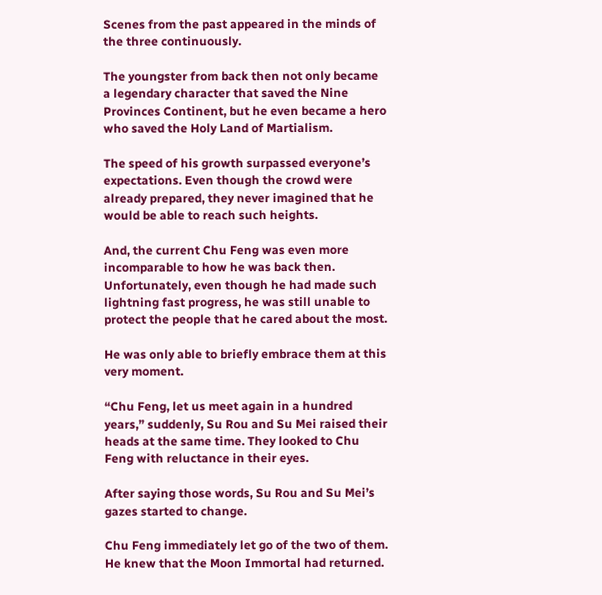Scenes from the past appeared in the minds of the three continuously.

The youngster from back then not only became a legendary character that saved the Nine Provinces Continent, but he even became a hero who saved the Holy Land of Martialism.

The speed of his growth surpassed everyone’s expectations. Even though the crowd were already prepared, they never imagined that he would be able to reach such heights.

And, the current Chu Feng was even more incomparable to how he was back then. Unfortunately, even though he had made such lightning fast progress, he was still unable to protect the people that he cared about the most.

He was only able to briefly embrace them at this very moment.

“Chu Feng, let us meet again in a hundred years,” suddenly, Su Rou and Su Mei raised their heads at the same time. They looked to Chu Feng with reluctance in their eyes.

After saying those words, Su Rou and Su Mei’s gazes started to change.

Chu Feng immediately let go of the two of them. He knew that the Moon Immortal had returned.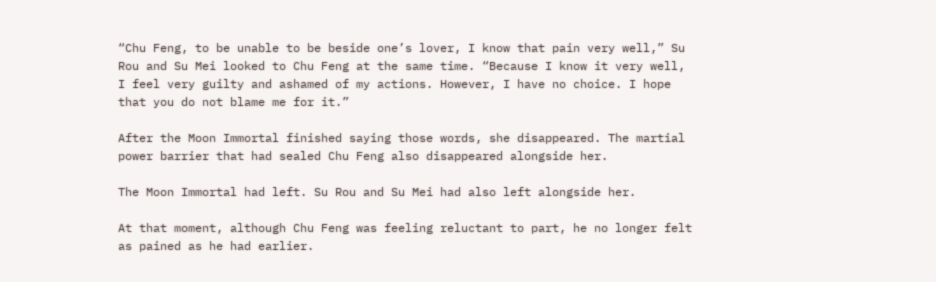“Chu Feng, to be unable to be beside one’s lover, I know that pain very well,” Su Rou and Su Mei looked to Chu Feng at the same time. “Because I know it very well, I feel very guilty and ashamed of my actions. However, I have no choice. I hope that you do not blame me for it.”

After the Moon Immortal finished saying those words, she disappeared. The martial power barrier that had sealed Chu Feng also disappeared alongside her.

The Moon Immortal had left. Su Rou and Su Mei had also left alongside her.

At that moment, although Chu Feng was feeling reluctant to part, he no longer felt as pained as he had earlier.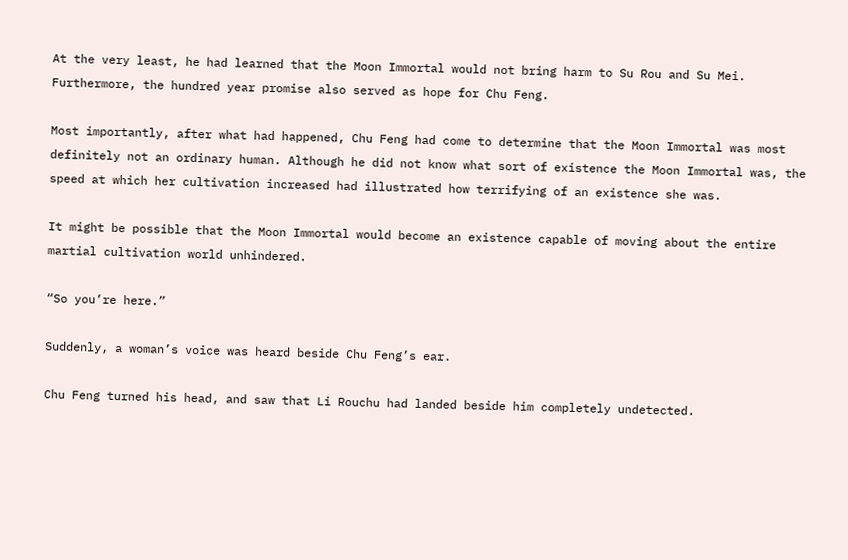At the very least, he had learned that the Moon Immortal would not bring harm to Su Rou and Su Mei. Furthermore, the hundred year promise also served as hope for Chu Feng.

Most importantly, after what had happened, Chu Feng had come to determine that the Moon Immortal was most definitely not an ordinary human. Although he did not know what sort of existence the Moon Immortal was, the speed at which her cultivation increased had illustrated how terrifying of an existence she was.

It might be possible that the Moon Immortal would become an existence capable of moving about the entire martial cultivation world unhindered.

“So you’re here.”

Suddenly, a woman’s voice was heard beside Chu Feng’s ear.

Chu Feng turned his head, and saw that Li Rouchu had landed beside him completely undetected.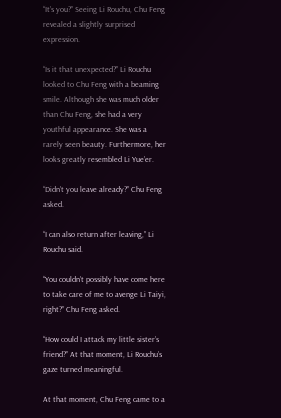“It’s you?” Seeing Li Rouchu, Chu Feng revealed a slightly surprised expression.

“Is it that unexpected?” Li Rouchu looked to Chu Feng with a beaming smile. Although she was much older than Chu Feng, she had a very youthful appearance. She was a rarely seen beauty. Furthermore, her looks greatly resembled Li Yue’er.

“Didn’t you leave already?” Chu Feng asked.

“I can also return after leaving,” Li Rouchu said.

“You couldn’t possibly have come here to take care of me to avenge Li Taiyi, right?” Chu Feng asked.

“How could I attack my little sister’s friend?” At that moment, Li Rouchu’s gaze turned meaningful.

At that moment, Chu Feng came to a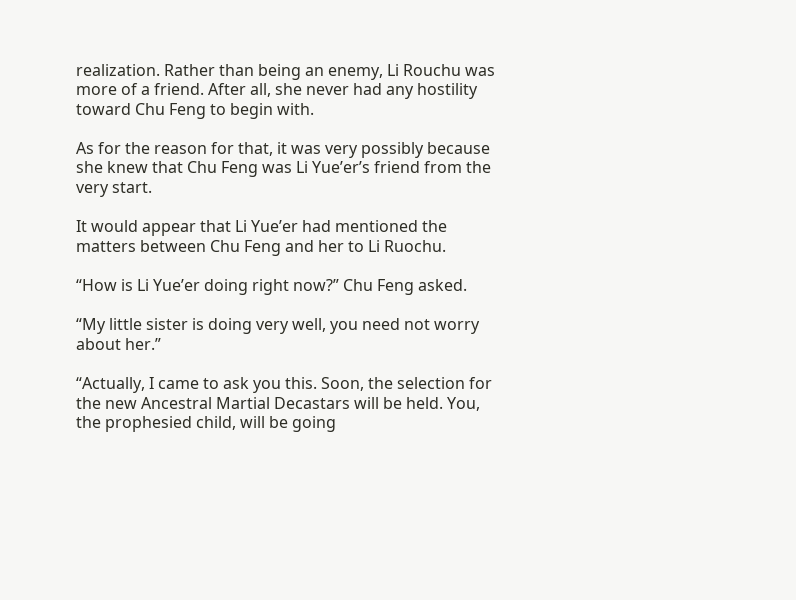realization. Rather than being an enemy, Li Rouchu was more of a friend. After all, she never had any hostility toward Chu Feng to begin with.

As for the reason for that, it was very possibly because she knew that Chu Feng was Li Yue’er’s friend from the very start.

It would appear that Li Yue’er had mentioned the matters between Chu Feng and her to Li Ruochu.

“How is Li Yue’er doing right now?” Chu Feng asked.

“My little sister is doing very well, you need not worry about her.”

“Actually, I came to ask you this. Soon, the selection for the new Ancestral Martial Decastars will be held. You, the prophesied child, will be going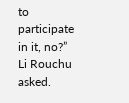to participate in it, no?” Li Rouchu asked.